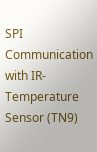SPI Communication with IR-Temperature Sensor (TN9)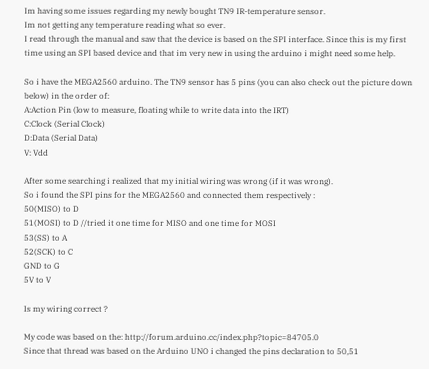Im having some issues regarding my newly bought TN9 IR-temperature sensor.
Im not getting any temperature reading what so ever.
I read through the manual and saw that the device is based on the SPI interface. Since this is my first time using an SPI based device and that im very new in using the arduino i might need some help.

So i have the MEGA2560 arduino. The TN9 sensor has 5 pins (you can also check out the picture down below) in the order of:
A:Action Pin (low to measure, floating while to write data into the IRT)
C:Clock (Serial Clock)
D:Data (Serial Data)
V: Vdd

After some searching i realized that my initial wiring was wrong (if it was wrong).
So i found the SPI pins for the MEGA2560 and connected them respectively :
50(MISO) to D
51(MOSI) to D //tried it one time for MISO and one time for MOSI
53(SS) to A
52(SCK) to C
GND to G
5V to V

Is my wiring correct ?

My code was based on the: http://forum.arduino.cc/index.php?topic=84705.0
Since that thread was based on the Arduino UNO i changed the pins declaration to 50,51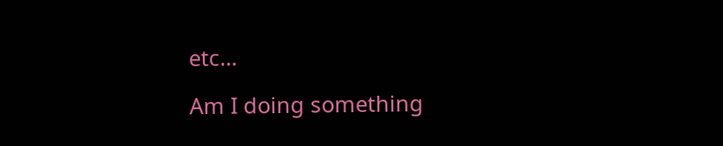etc…

Am I doing something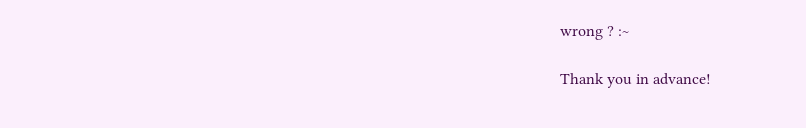wrong ? :~

Thank you in advance!